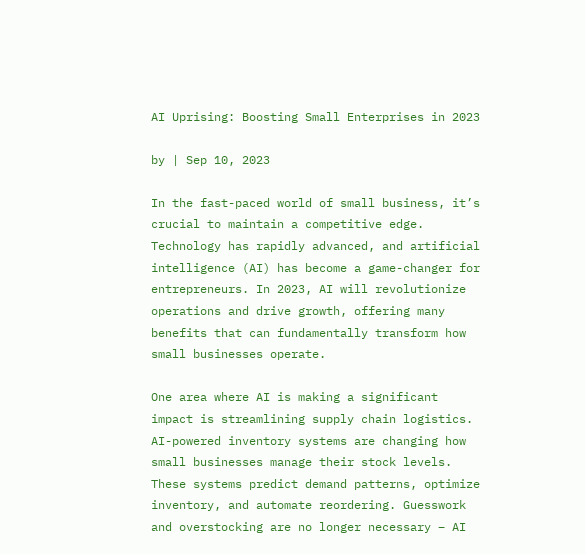AI Uprising: Boosting Small Enterprises in 2023

by | Sep 10, 2023

In the fast-paced world of small business, it’s crucial to maintain a competitive edge. Technology has rapidly advanced, and artificial intelligence (AI) has become a game-changer for entrepreneurs. In 2023, AI will revolutionize operations and drive growth, offering many benefits that can fundamentally transform how small businesses operate.

One area where AI is making a significant impact is streamlining supply chain logistics. AI-powered inventory systems are changing how small businesses manage their stock levels. These systems predict demand patterns, optimize inventory, and automate reordering. Guesswork and overstocking are no longer necessary – AI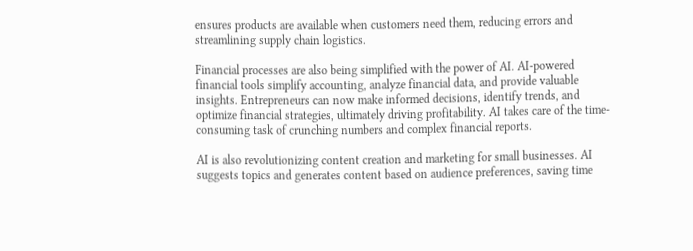ensures products are available when customers need them, reducing errors and streamlining supply chain logistics.

Financial processes are also being simplified with the power of AI. AI-powered financial tools simplify accounting, analyze financial data, and provide valuable insights. Entrepreneurs can now make informed decisions, identify trends, and optimize financial strategies, ultimately driving profitability. AI takes care of the time-consuming task of crunching numbers and complex financial reports.

AI is also revolutionizing content creation and marketing for small businesses. AI suggests topics and generates content based on audience preferences, saving time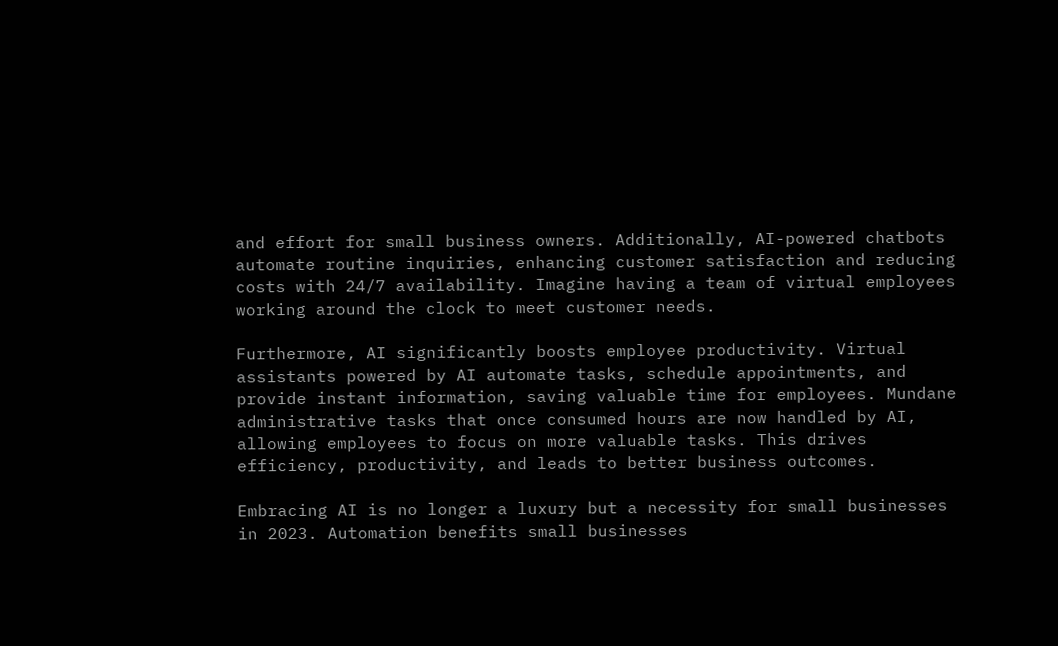and effort for small business owners. Additionally, AI-powered chatbots automate routine inquiries, enhancing customer satisfaction and reducing costs with 24/7 availability. Imagine having a team of virtual employees working around the clock to meet customer needs.

Furthermore, AI significantly boosts employee productivity. Virtual assistants powered by AI automate tasks, schedule appointments, and provide instant information, saving valuable time for employees. Mundane administrative tasks that once consumed hours are now handled by AI, allowing employees to focus on more valuable tasks. This drives efficiency, productivity, and leads to better business outcomes.

Embracing AI is no longer a luxury but a necessity for small businesses in 2023. Automation benefits small businesses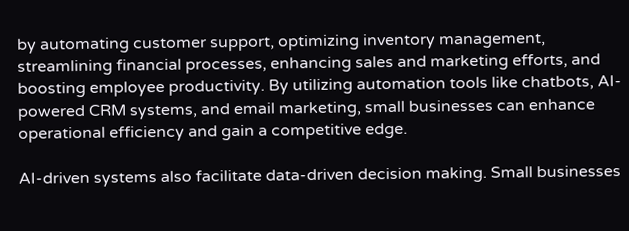by automating customer support, optimizing inventory management, streamlining financial processes, enhancing sales and marketing efforts, and boosting employee productivity. By utilizing automation tools like chatbots, AI-powered CRM systems, and email marketing, small businesses can enhance operational efficiency and gain a competitive edge.

AI-driven systems also facilitate data-driven decision making. Small businesses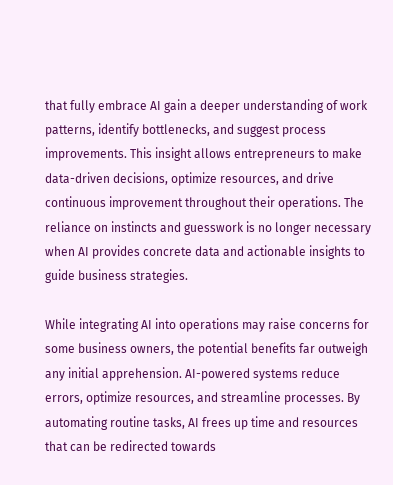that fully embrace AI gain a deeper understanding of work patterns, identify bottlenecks, and suggest process improvements. This insight allows entrepreneurs to make data-driven decisions, optimize resources, and drive continuous improvement throughout their operations. The reliance on instincts and guesswork is no longer necessary when AI provides concrete data and actionable insights to guide business strategies.

While integrating AI into operations may raise concerns for some business owners, the potential benefits far outweigh any initial apprehension. AI-powered systems reduce errors, optimize resources, and streamline processes. By automating routine tasks, AI frees up time and resources that can be redirected towards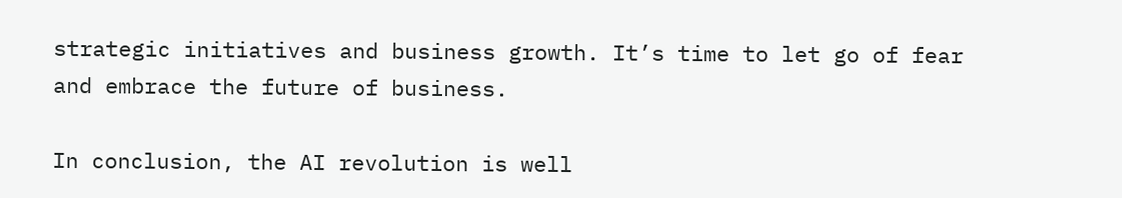strategic initiatives and business growth. It’s time to let go of fear and embrace the future of business.

In conclusion, the AI revolution is well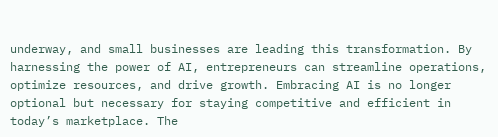underway, and small businesses are leading this transformation. By harnessing the power of AI, entrepreneurs can streamline operations, optimize resources, and drive growth. Embracing AI is no longer optional but necessary for staying competitive and efficient in today’s marketplace. The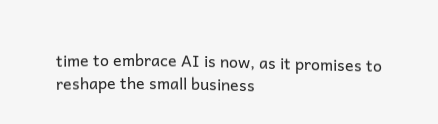time to embrace AI is now, as it promises to reshape the small business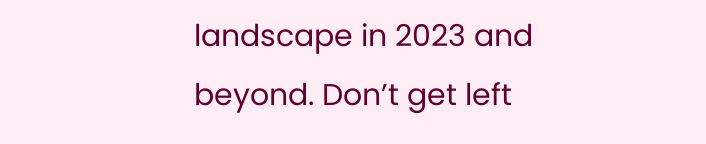landscape in 2023 and beyond. Don’t get left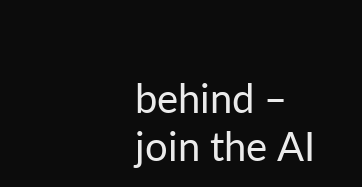behind – join the AI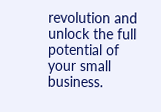revolution and unlock the full potential of your small business.